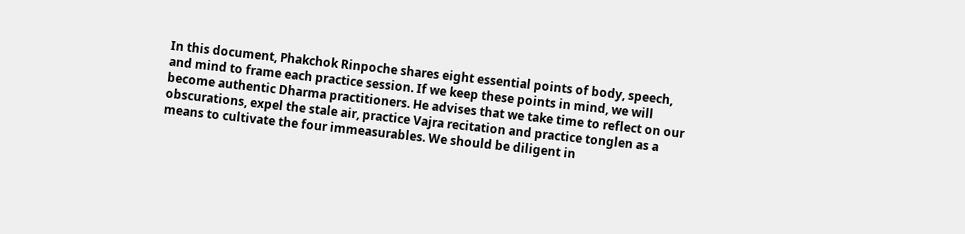In this document, Phakchok Rinpoche shares eight essential points of body, speech, and mind to frame each practice session. If we keep these points in mind, we will become authentic Dharma practitioners. He advises that we take time to reflect on our obscurations, expel the stale air, practice Vajra recitation and practice tonglen as a means to cultivate the four immeasurables. We should be diligent in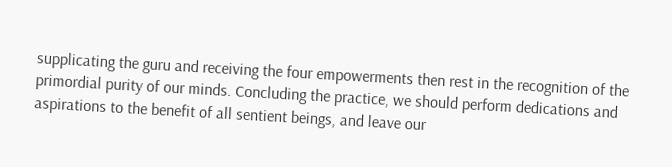supplicating the guru and receiving the four empowerments then rest in the recognition of the primordial purity of our minds. Concluding the practice, we should perform dedications and aspirations to the benefit of all sentient beings, and leave our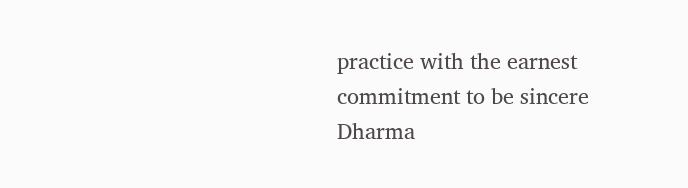practice with the earnest commitment to be sincere Dharma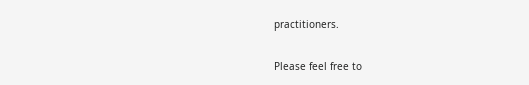practitioners.

Please feel free to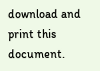download and print this document.